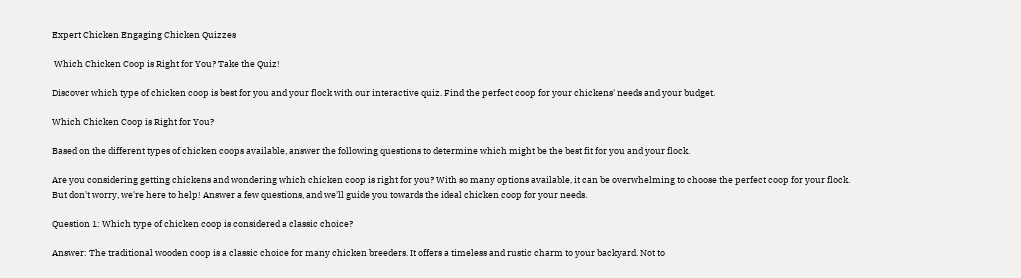Expert Chicken Engaging Chicken Quizzes

 Which Chicken Coop is Right for You? Take the Quiz!

Discover which type of chicken coop is best for you and your flock with our interactive quiz. Find the perfect coop for your chickens' needs and your budget.

Which Chicken Coop is Right for You?

Based on the different types of chicken coops available, answer the following questions to determine which might be the best fit for you and your flock.

Are you considering getting chickens and wondering which chicken coop is right for you? With so many options available, it can be overwhelming to choose the perfect coop for your flock. But don't worry, we're here to help! Answer a few questions, and we'll guide you towards the ideal chicken coop for your needs.

Question 1: Which type of chicken coop is considered a classic choice?

Answer: The traditional wooden coop is a classic choice for many chicken breeders. It offers a timeless and rustic charm to your backyard. Not to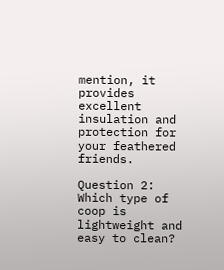mention, it provides excellent insulation and protection for your feathered friends.

Question 2: Which type of coop is lightweight and easy to clean?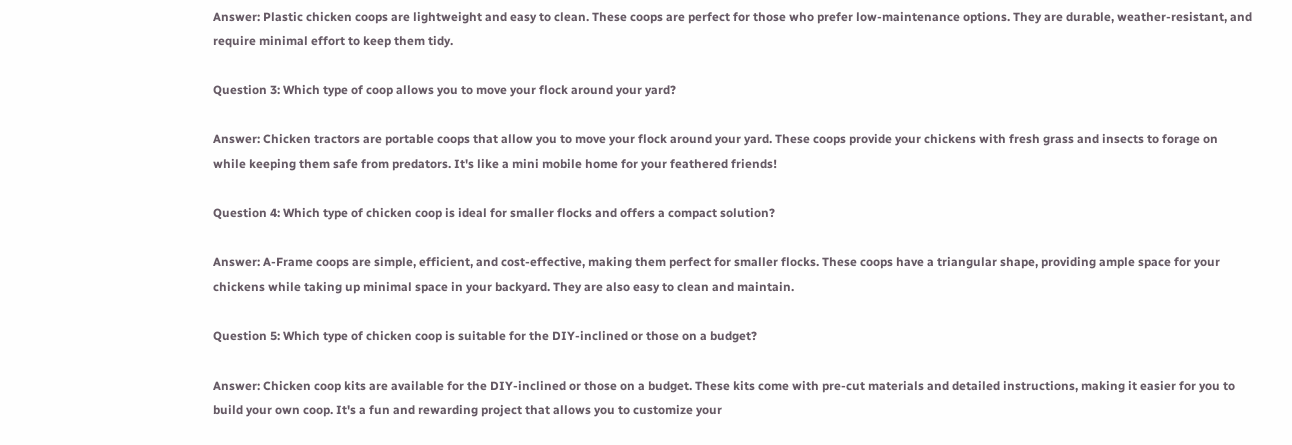Answer: Plastic chicken coops are lightweight and easy to clean. These coops are perfect for those who prefer low-maintenance options. They are durable, weather-resistant, and require minimal effort to keep them tidy.

Question 3: Which type of coop allows you to move your flock around your yard?

Answer: Chicken tractors are portable coops that allow you to move your flock around your yard. These coops provide your chickens with fresh grass and insects to forage on while keeping them safe from predators. It's like a mini mobile home for your feathered friends!

Question 4: Which type of chicken coop is ideal for smaller flocks and offers a compact solution?

Answer: A-Frame coops are simple, efficient, and cost-effective, making them perfect for smaller flocks. These coops have a triangular shape, providing ample space for your chickens while taking up minimal space in your backyard. They are also easy to clean and maintain.

Question 5: Which type of chicken coop is suitable for the DIY-inclined or those on a budget?

Answer: Chicken coop kits are available for the DIY-inclined or those on a budget. These kits come with pre-cut materials and detailed instructions, making it easier for you to build your own coop. It's a fun and rewarding project that allows you to customize your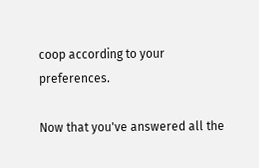coop according to your preferences.

Now that you've answered all the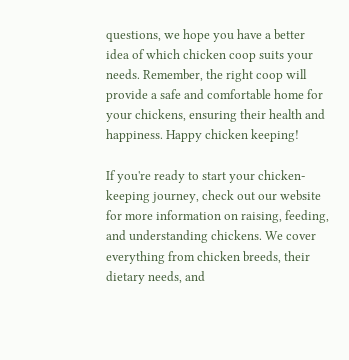questions, we hope you have a better idea of which chicken coop suits your needs. Remember, the right coop will provide a safe and comfortable home for your chickens, ensuring their health and happiness. Happy chicken keeping!

If you're ready to start your chicken-keeping journey, check out our website for more information on raising, feeding, and understanding chickens. We cover everything from chicken breeds, their dietary needs, and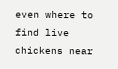even where to find live chickens near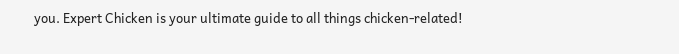you. Expert Chicken is your ultimate guide to all things chicken-related!